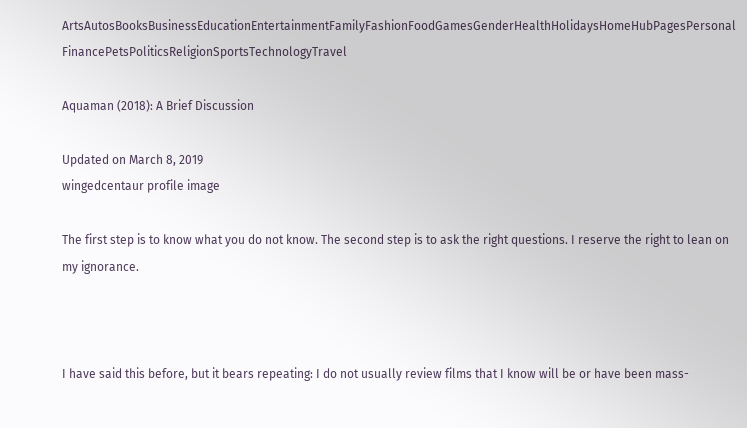ArtsAutosBooksBusinessEducationEntertainmentFamilyFashionFoodGamesGenderHealthHolidaysHomeHubPagesPersonal FinancePetsPoliticsReligionSportsTechnologyTravel

Aquaman (2018): A Brief Discussion

Updated on March 8, 2019
wingedcentaur profile image

The first step is to know what you do not know. The second step is to ask the right questions. I reserve the right to lean on my ignorance.



I have said this before, but it bears repeating: I do not usually review films that I know will be or have been mass-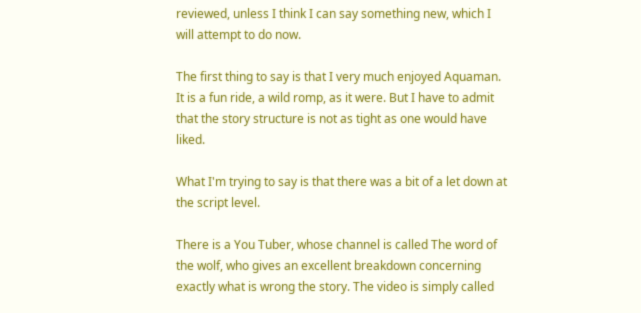reviewed, unless I think I can say something new, which I will attempt to do now.

The first thing to say is that I very much enjoyed Aquaman. It is a fun ride, a wild romp, as it were. But I have to admit that the story structure is not as tight as one would have liked.

What I'm trying to say is that there was a bit of a let down at the script level.

There is a You Tuber, whose channel is called The word of the wolf, who gives an excellent breakdown concerning exactly what is wrong the story. The video is simply called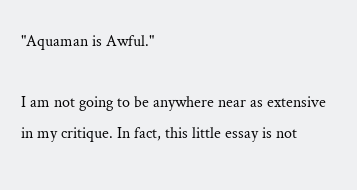"Aquaman is Awful."

I am not going to be anywhere near as extensive in my critique. In fact, this little essay is not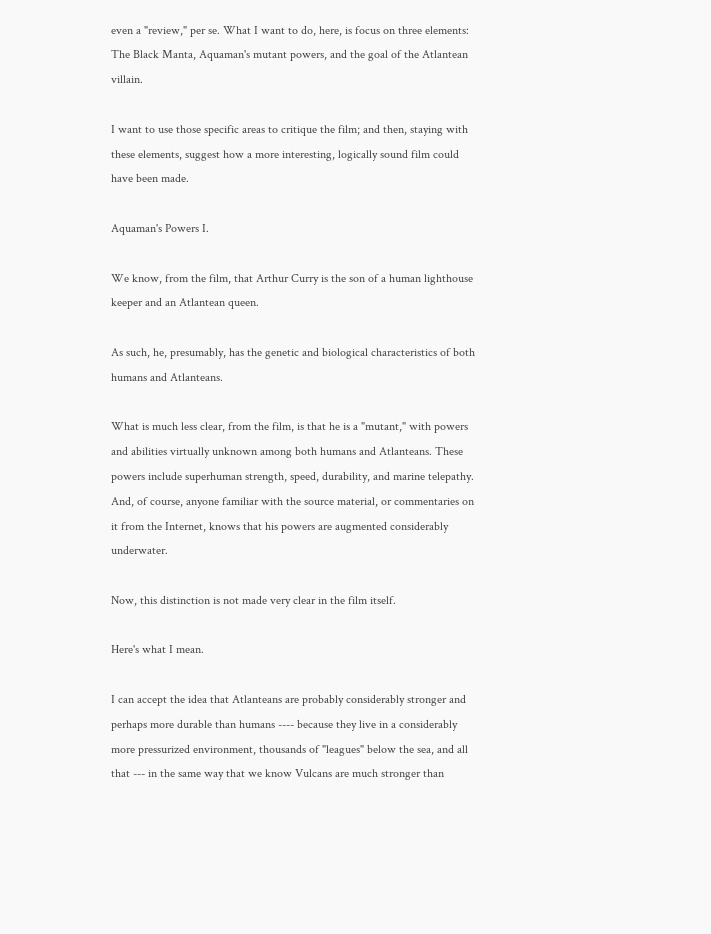even a "review," per se. What I want to do, here, is focus on three elements: The Black Manta, Aquaman's mutant powers, and the goal of the Atlantean villain.

I want to use those specific areas to critique the film; and then, staying with these elements, suggest how a more interesting, logically sound film could have been made.

Aquaman's Powers I.

We know, from the film, that Arthur Curry is the son of a human lighthouse keeper and an Atlantean queen.

As such, he, presumably, has the genetic and biological characteristics of both humans and Atlanteans.

What is much less clear, from the film, is that he is a "mutant," with powers and abilities virtually unknown among both humans and Atlanteans. These powers include superhuman strength, speed, durability, and marine telepathy. And, of course, anyone familiar with the source material, or commentaries on it from the Internet, knows that his powers are augmented considerably underwater.

Now, this distinction is not made very clear in the film itself.

Here's what I mean.

I can accept the idea that Atlanteans are probably considerably stronger and perhaps more durable than humans ---- because they live in a considerably more pressurized environment, thousands of "leagues" below the sea, and all that --- in the same way that we know Vulcans are much stronger than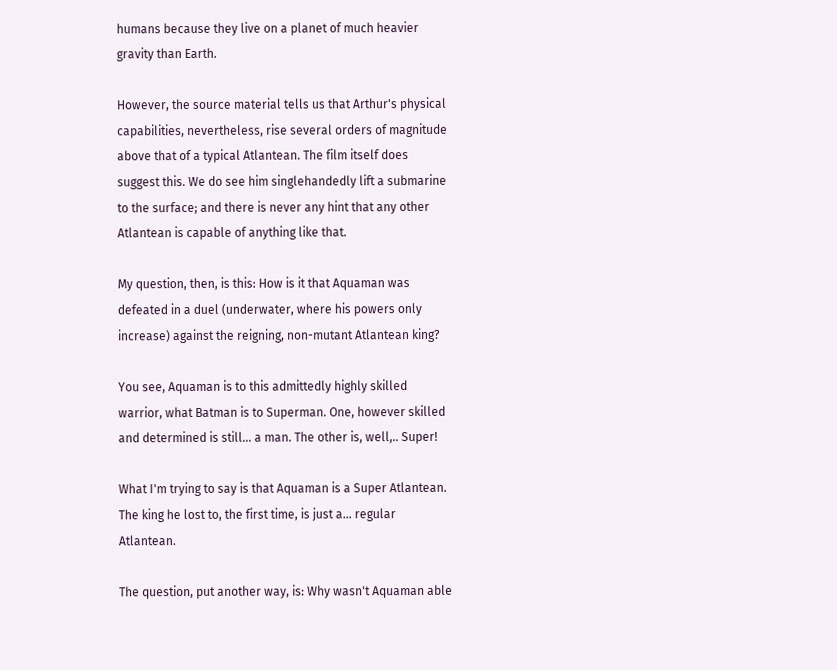humans because they live on a planet of much heavier gravity than Earth.

However, the source material tells us that Arthur's physical capabilities, nevertheless, rise several orders of magnitude above that of a typical Atlantean. The film itself does suggest this. We do see him singlehandedly lift a submarine to the surface; and there is never any hint that any other Atlantean is capable of anything like that.

My question, then, is this: How is it that Aquaman was defeated in a duel (underwater, where his powers only increase) against the reigning, non-mutant Atlantean king?

You see, Aquaman is to this admittedly highly skilled warrior, what Batman is to Superman. One, however skilled and determined is still... a man. The other is, well,.. Super!

What I'm trying to say is that Aquaman is a Super Atlantean. The king he lost to, the first time, is just a... regular Atlantean.

The question, put another way, is: Why wasn't Aquaman able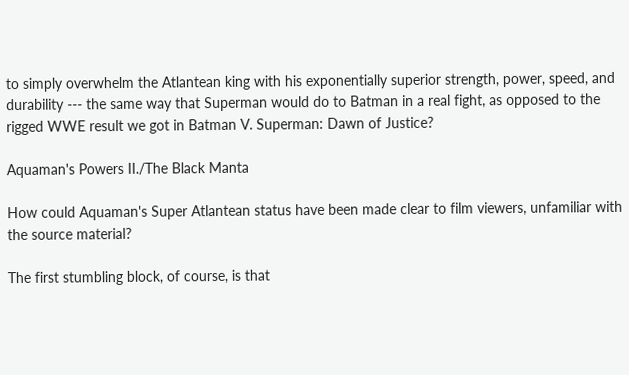to simply overwhelm the Atlantean king with his exponentially superior strength, power, speed, and durability --- the same way that Superman would do to Batman in a real fight, as opposed to the rigged WWE result we got in Batman V. Superman: Dawn of Justice?

Aquaman's Powers II./The Black Manta

How could Aquaman's Super Atlantean status have been made clear to film viewers, unfamiliar with the source material?

The first stumbling block, of course, is that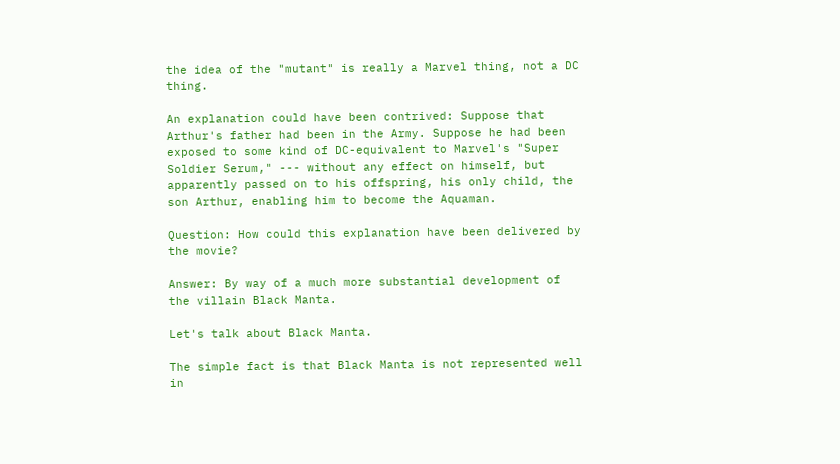the idea of the "mutant" is really a Marvel thing, not a DC thing.

An explanation could have been contrived: Suppose that Arthur's father had been in the Army. Suppose he had been exposed to some kind of DC-equivalent to Marvel's "Super Soldier Serum," --- without any effect on himself, but apparently passed on to his offspring, his only child, the son Arthur, enabling him to become the Aquaman.

Question: How could this explanation have been delivered by the movie?

Answer: By way of a much more substantial development of the villain Black Manta.

Let's talk about Black Manta.

The simple fact is that Black Manta is not represented well in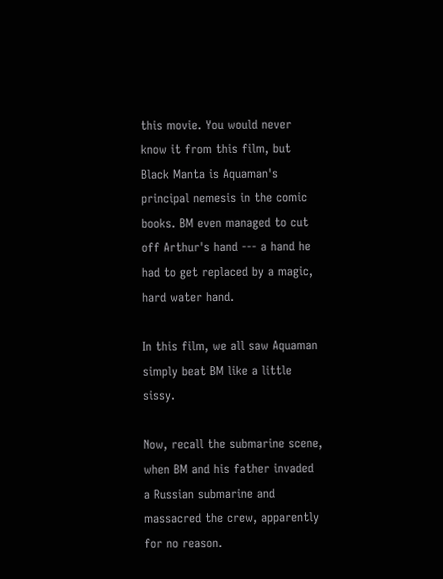this movie. You would never know it from this film, but Black Manta is Aquaman's principal nemesis in the comic books. BM even managed to cut off Arthur's hand --- a hand he had to get replaced by a magic, hard water hand.

In this film, we all saw Aquaman simply beat BM like a little sissy.

Now, recall the submarine scene, when BM and his father invaded a Russian submarine and massacred the crew, apparently for no reason.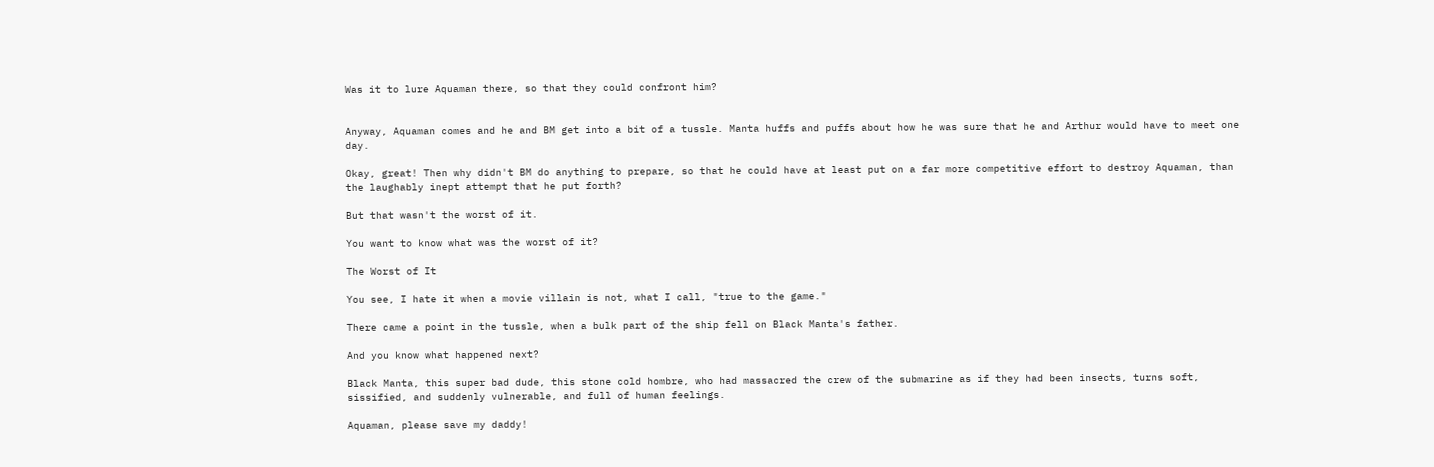Was it to lure Aquaman there, so that they could confront him?


Anyway, Aquaman comes and he and BM get into a bit of a tussle. Manta huffs and puffs about how he was sure that he and Arthur would have to meet one day.

Okay, great! Then why didn't BM do anything to prepare, so that he could have at least put on a far more competitive effort to destroy Aquaman, than the laughably inept attempt that he put forth?

But that wasn't the worst of it.

You want to know what was the worst of it?

The Worst of It

You see, I hate it when a movie villain is not, what I call, "true to the game."

There came a point in the tussle, when a bulk part of the ship fell on Black Manta's father.

And you know what happened next?

Black Manta, this super bad dude, this stone cold hombre, who had massacred the crew of the submarine as if they had been insects, turns soft, sissified, and suddenly vulnerable, and full of human feelings.

Aquaman, please save my daddy!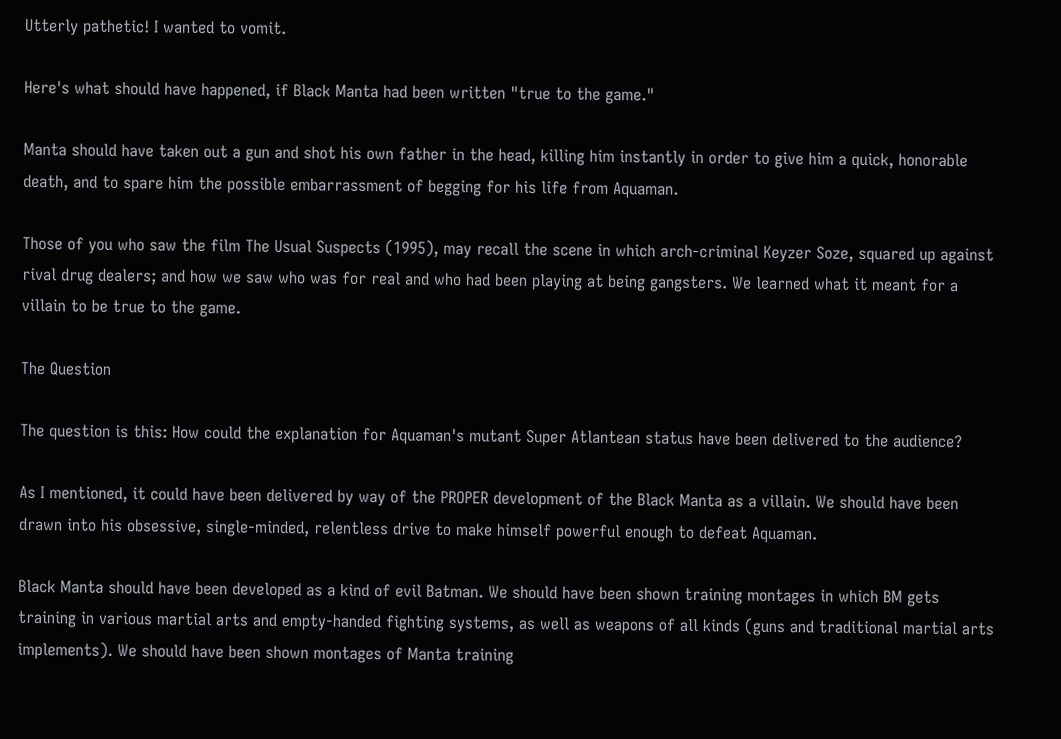Utterly pathetic! I wanted to vomit.

Here's what should have happened, if Black Manta had been written "true to the game."

Manta should have taken out a gun and shot his own father in the head, killing him instantly in order to give him a quick, honorable death, and to spare him the possible embarrassment of begging for his life from Aquaman.

Those of you who saw the film The Usual Suspects (1995), may recall the scene in which arch-criminal Keyzer Soze, squared up against rival drug dealers; and how we saw who was for real and who had been playing at being gangsters. We learned what it meant for a villain to be true to the game.

The Question

The question is this: How could the explanation for Aquaman's mutant Super Atlantean status have been delivered to the audience?

As I mentioned, it could have been delivered by way of the PROPER development of the Black Manta as a villain. We should have been drawn into his obsessive, single-minded, relentless drive to make himself powerful enough to defeat Aquaman.

Black Manta should have been developed as a kind of evil Batman. We should have been shown training montages in which BM gets training in various martial arts and empty-handed fighting systems, as well as weapons of all kinds (guns and traditional martial arts implements). We should have been shown montages of Manta training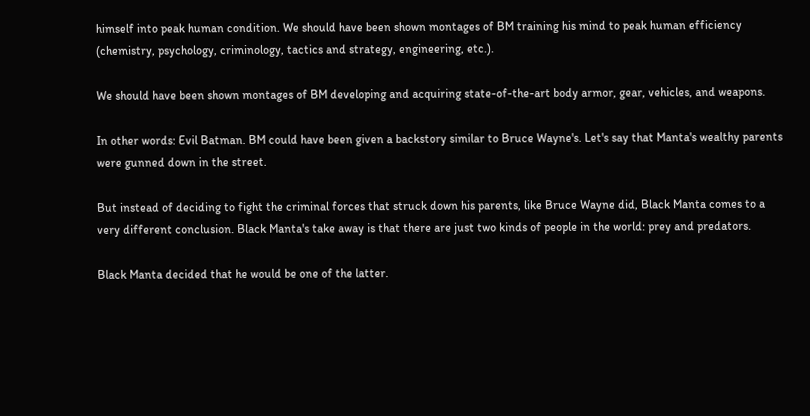himself into peak human condition. We should have been shown montages of BM training his mind to peak human efficiency (chemistry, psychology, criminology, tactics and strategy, engineering, etc.).

We should have been shown montages of BM developing and acquiring state-of-the-art body armor, gear, vehicles, and weapons.

In other words: Evil Batman. BM could have been given a backstory similar to Bruce Wayne's. Let's say that Manta's wealthy parents were gunned down in the street.

But instead of deciding to fight the criminal forces that struck down his parents, like Bruce Wayne did, Black Manta comes to a very different conclusion. Black Manta's take away is that there are just two kinds of people in the world: prey and predators.

Black Manta decided that he would be one of the latter.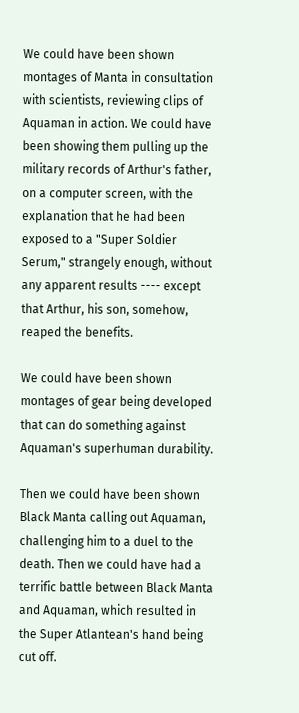We could have been shown montages of Manta in consultation with scientists, reviewing clips of Aquaman in action. We could have been showing them pulling up the military records of Arthur's father, on a computer screen, with the explanation that he had been exposed to a "Super Soldier Serum," strangely enough, without any apparent results ---- except that Arthur, his son, somehow, reaped the benefits.

We could have been shown montages of gear being developed that can do something against Aquaman's superhuman durability.

Then we could have been shown Black Manta calling out Aquaman, challenging him to a duel to the death. Then we could have had a terrific battle between Black Manta and Aquaman, which resulted in the Super Atlantean's hand being cut off.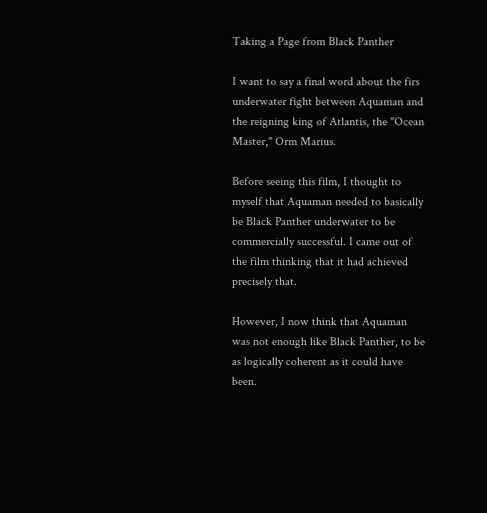Taking a Page from Black Panther

I want to say a final word about the firs underwater fight between Aquaman and the reigning king of Atlantis, the "Ocean Master," Orm Marius.

Before seeing this film, I thought to myself that Aquaman needed to basically be Black Panther underwater to be commercially successful. I came out of the film thinking that it had achieved precisely that.

However, I now think that Aquaman was not enough like Black Panther, to be as logically coherent as it could have been.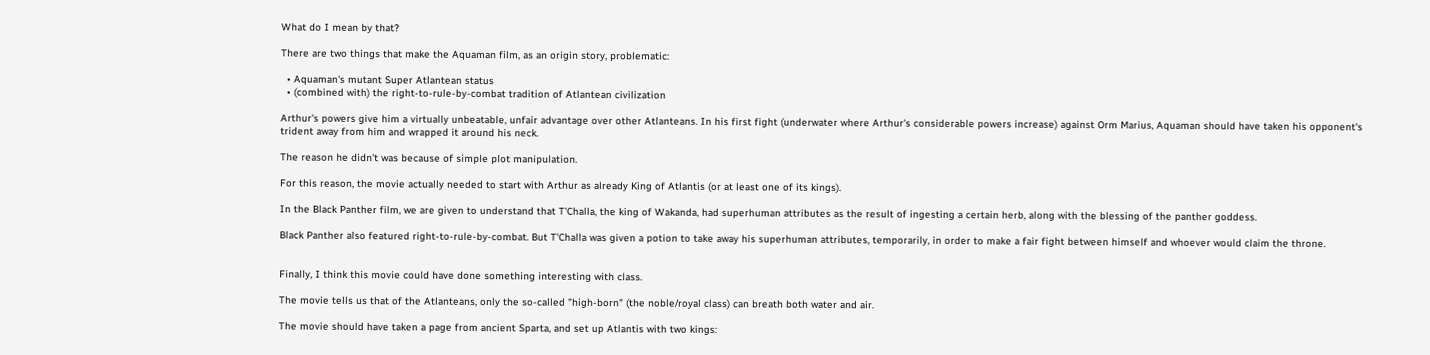What do I mean by that?

There are two things that make the Aquaman film, as an origin story, problematic:

  • Aquaman's mutant Super Atlantean status
  • (combined with) the right-to-rule-by-combat tradition of Atlantean civilization

Arthur's powers give him a virtually unbeatable, unfair advantage over other Atlanteans. In his first fight (underwater where Arthur's considerable powers increase) against Orm Marius, Aquaman should have taken his opponent's trident away from him and wrapped it around his neck.

The reason he didn't was because of simple plot manipulation.

For this reason, the movie actually needed to start with Arthur as already King of Atlantis (or at least one of its kings).

In the Black Panther film, we are given to understand that T'Challa, the king of Wakanda, had superhuman attributes as the result of ingesting a certain herb, along with the blessing of the panther goddess.

Black Panther also featured right-to-rule-by-combat. But T'Challa was given a potion to take away his superhuman attributes, temporarily, in order to make a fair fight between himself and whoever would claim the throne.


Finally, I think this movie could have done something interesting with class.

The movie tells us that of the Atlanteans, only the so-called "high-born" (the noble/royal class) can breath both water and air.

The movie should have taken a page from ancient Sparta, and set up Atlantis with two kings: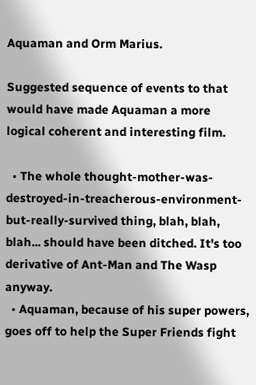Aquaman and Orm Marius.

Suggested sequence of events to that would have made Aquaman a more logical coherent and interesting film.

  • The whole thought-mother-was-destroyed-in-treacherous-environment-but-really-survived thing, blah, blah, blah... should have been ditched. It's too derivative of Ant-Man and The Wasp anyway.
  • Aquaman, because of his super powers, goes off to help the Super Friends fight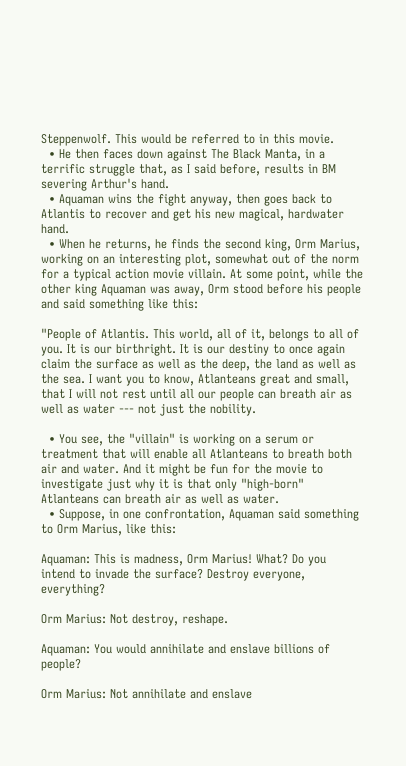Steppenwolf. This would be referred to in this movie.
  • He then faces down against The Black Manta, in a terrific struggle that, as I said before, results in BM severing Arthur's hand.
  • Aquaman wins the fight anyway, then goes back to Atlantis to recover and get his new magical, hardwater hand.
  • When he returns, he finds the second king, Orm Marius, working on an interesting plot, somewhat out of the norm for a typical action movie villain. At some point, while the other king Aquaman was away, Orm stood before his people and said something like this:

"People of Atlantis. This world, all of it, belongs to all of you. It is our birthright. It is our destiny to once again claim the surface as well as the deep, the land as well as the sea. I want you to know, Atlanteans great and small, that I will not rest until all our people can breath air as well as water --- not just the nobility.

  • You see, the "villain" is working on a serum or treatment that will enable all Atlanteans to breath both air and water. And it might be fun for the movie to investigate just why it is that only "high-born" Atlanteans can breath air as well as water.
  • Suppose, in one confrontation, Aquaman said something to Orm Marius, like this:

Aquaman: This is madness, Orm Marius! What? Do you intend to invade the surface? Destroy everyone, everything?

Orm Marius: Not destroy, reshape.

Aquaman: You would annihilate and enslave billions of people?

Orm Marius: Not annihilate and enslave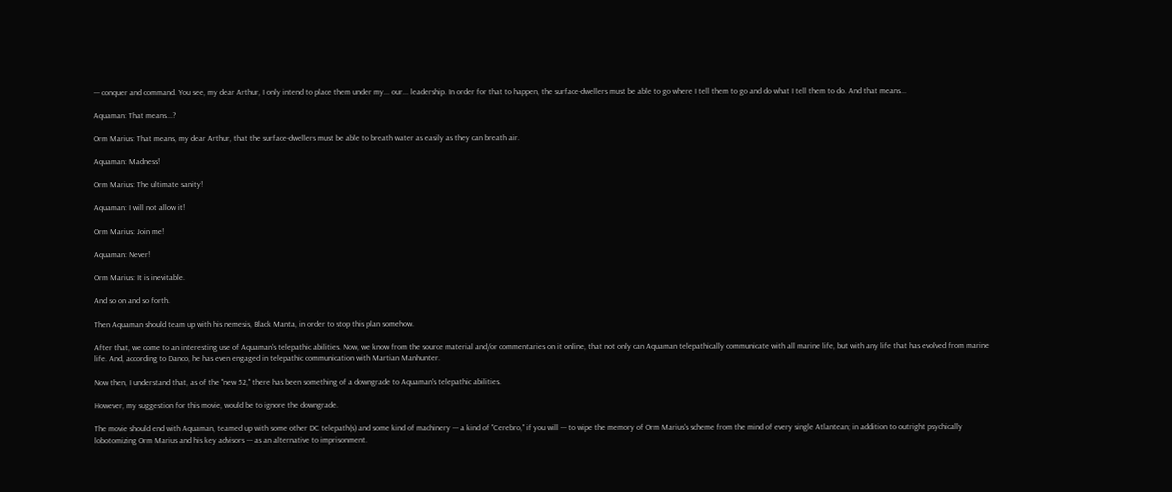--- conquer and command. You see, my dear Arthur, I only intend to place them under my... our... leadership. In order for that to happen, the surface-dwellers must be able to go where I tell them to go and do what I tell them to do. And that means...

Aquaman: That means...?

Orm Marius: That means, my dear Arthur, that the surface-dwellers must be able to breath water as easily as they can breath air.

Aquaman: Madness!

Orm Marius: The ultimate sanity!

Aquaman: I will not allow it!

Orm Marius: Join me!

Aquaman: Never!

Orm Marius: It is inevitable.

And so on and so forth.

Then Aquaman should team up with his nemesis, Black Manta, in order to stop this plan somehow.

After that, we come to an interesting use of Aquaman's telepathic abilities. Now, we know from the source material and/or commentaries on it online, that not only can Aquaman telepathically communicate with all marine life, but with any life that has evolved from marine life. And, according to Danco, he has even engaged in telepathic communication with Martian Manhunter.

Now then, I understand that, as of the "new 52," there has been something of a downgrade to Aquaman's telepathic abilities.

However, my suggestion for this movie, would be to ignore the downgrade.

The movie should end with Aquaman, teamed up with some other DC telepath(s) and some kind of machinery --- a kind of "Cerebro," if you will --- to wipe the memory of Orm Marius's scheme from the mind of every single Atlantean; in addition to outright psychically lobotomizing Orm Marius and his key advisors --- as an alternative to imprisonment.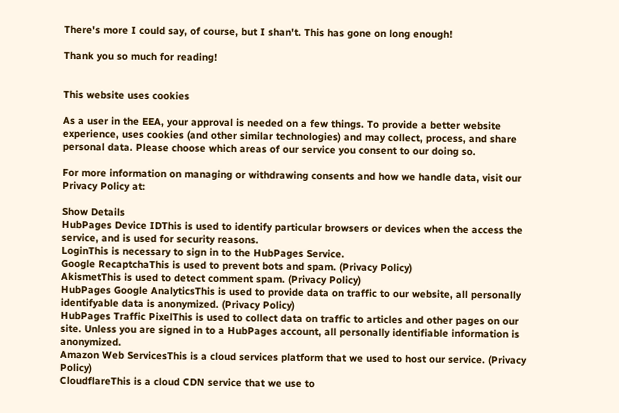There's more I could say, of course, but I shan't. This has gone on long enough!

Thank you so much for reading!


This website uses cookies

As a user in the EEA, your approval is needed on a few things. To provide a better website experience, uses cookies (and other similar technologies) and may collect, process, and share personal data. Please choose which areas of our service you consent to our doing so.

For more information on managing or withdrawing consents and how we handle data, visit our Privacy Policy at:

Show Details
HubPages Device IDThis is used to identify particular browsers or devices when the access the service, and is used for security reasons.
LoginThis is necessary to sign in to the HubPages Service.
Google RecaptchaThis is used to prevent bots and spam. (Privacy Policy)
AkismetThis is used to detect comment spam. (Privacy Policy)
HubPages Google AnalyticsThis is used to provide data on traffic to our website, all personally identifyable data is anonymized. (Privacy Policy)
HubPages Traffic PixelThis is used to collect data on traffic to articles and other pages on our site. Unless you are signed in to a HubPages account, all personally identifiable information is anonymized.
Amazon Web ServicesThis is a cloud services platform that we used to host our service. (Privacy Policy)
CloudflareThis is a cloud CDN service that we use to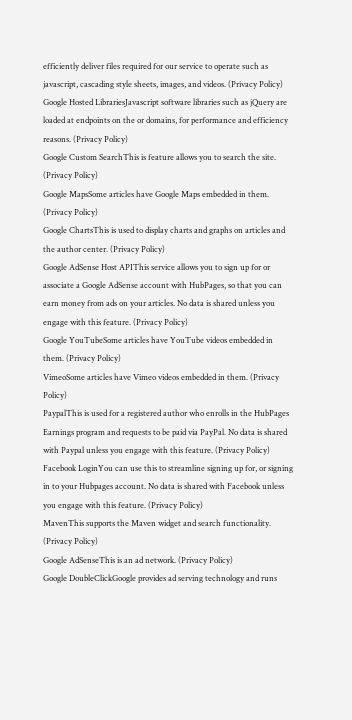efficiently deliver files required for our service to operate such as javascript, cascading style sheets, images, and videos. (Privacy Policy)
Google Hosted LibrariesJavascript software libraries such as jQuery are loaded at endpoints on the or domains, for performance and efficiency reasons. (Privacy Policy)
Google Custom SearchThis is feature allows you to search the site. (Privacy Policy)
Google MapsSome articles have Google Maps embedded in them. (Privacy Policy)
Google ChartsThis is used to display charts and graphs on articles and the author center. (Privacy Policy)
Google AdSense Host APIThis service allows you to sign up for or associate a Google AdSense account with HubPages, so that you can earn money from ads on your articles. No data is shared unless you engage with this feature. (Privacy Policy)
Google YouTubeSome articles have YouTube videos embedded in them. (Privacy Policy)
VimeoSome articles have Vimeo videos embedded in them. (Privacy Policy)
PaypalThis is used for a registered author who enrolls in the HubPages Earnings program and requests to be paid via PayPal. No data is shared with Paypal unless you engage with this feature. (Privacy Policy)
Facebook LoginYou can use this to streamline signing up for, or signing in to your Hubpages account. No data is shared with Facebook unless you engage with this feature. (Privacy Policy)
MavenThis supports the Maven widget and search functionality. (Privacy Policy)
Google AdSenseThis is an ad network. (Privacy Policy)
Google DoubleClickGoogle provides ad serving technology and runs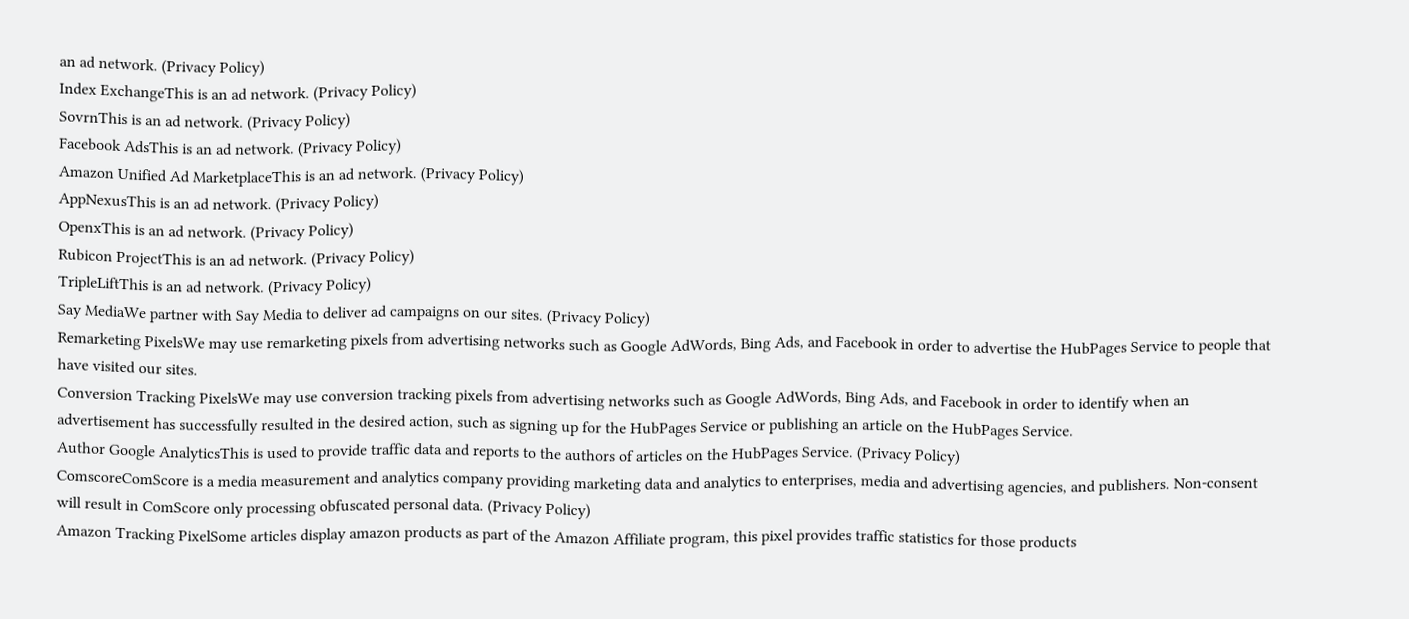an ad network. (Privacy Policy)
Index ExchangeThis is an ad network. (Privacy Policy)
SovrnThis is an ad network. (Privacy Policy)
Facebook AdsThis is an ad network. (Privacy Policy)
Amazon Unified Ad MarketplaceThis is an ad network. (Privacy Policy)
AppNexusThis is an ad network. (Privacy Policy)
OpenxThis is an ad network. (Privacy Policy)
Rubicon ProjectThis is an ad network. (Privacy Policy)
TripleLiftThis is an ad network. (Privacy Policy)
Say MediaWe partner with Say Media to deliver ad campaigns on our sites. (Privacy Policy)
Remarketing PixelsWe may use remarketing pixels from advertising networks such as Google AdWords, Bing Ads, and Facebook in order to advertise the HubPages Service to people that have visited our sites.
Conversion Tracking PixelsWe may use conversion tracking pixels from advertising networks such as Google AdWords, Bing Ads, and Facebook in order to identify when an advertisement has successfully resulted in the desired action, such as signing up for the HubPages Service or publishing an article on the HubPages Service.
Author Google AnalyticsThis is used to provide traffic data and reports to the authors of articles on the HubPages Service. (Privacy Policy)
ComscoreComScore is a media measurement and analytics company providing marketing data and analytics to enterprises, media and advertising agencies, and publishers. Non-consent will result in ComScore only processing obfuscated personal data. (Privacy Policy)
Amazon Tracking PixelSome articles display amazon products as part of the Amazon Affiliate program, this pixel provides traffic statistics for those products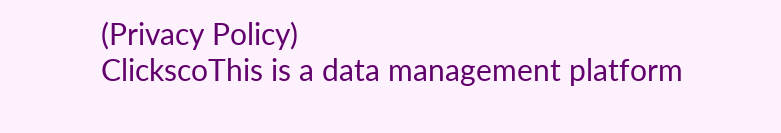(Privacy Policy)
ClickscoThis is a data management platform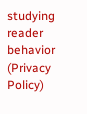studying reader behavior (Privacy Policy)